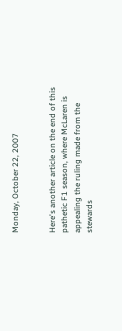Monday, October 22, 2007


Here's another article on the end of this pathetic F1 season, where McLaren is appealing the ruling made from the stewards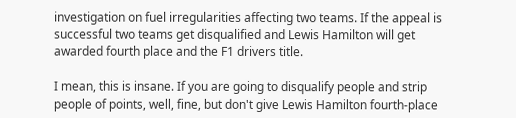investigation on fuel irregularities affecting two teams. If the appeal is successful two teams get disqualified and Lewis Hamilton will get awarded fourth place and the F1 drivers title.

I mean, this is insane. If you are going to disqualify people and strip people of points, well, fine, but don't give Lewis Hamilton fourth-place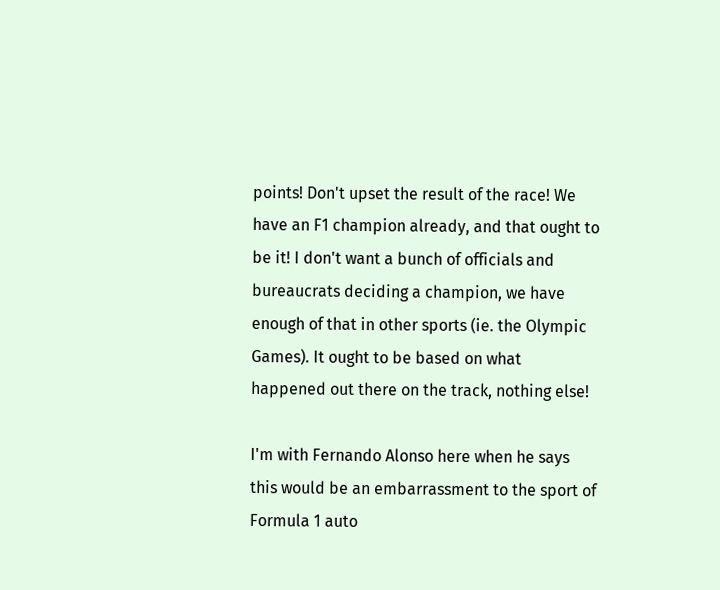points! Don't upset the result of the race! We have an F1 champion already, and that ought to be it! I don't want a bunch of officials and bureaucrats deciding a champion, we have enough of that in other sports (ie. the Olympic Games). It ought to be based on what happened out there on the track, nothing else!

I'm with Fernando Alonso here when he says this would be an embarrassment to the sport of Formula 1 auto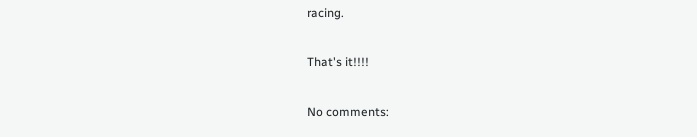racing.

That's it!!!!

No comments: